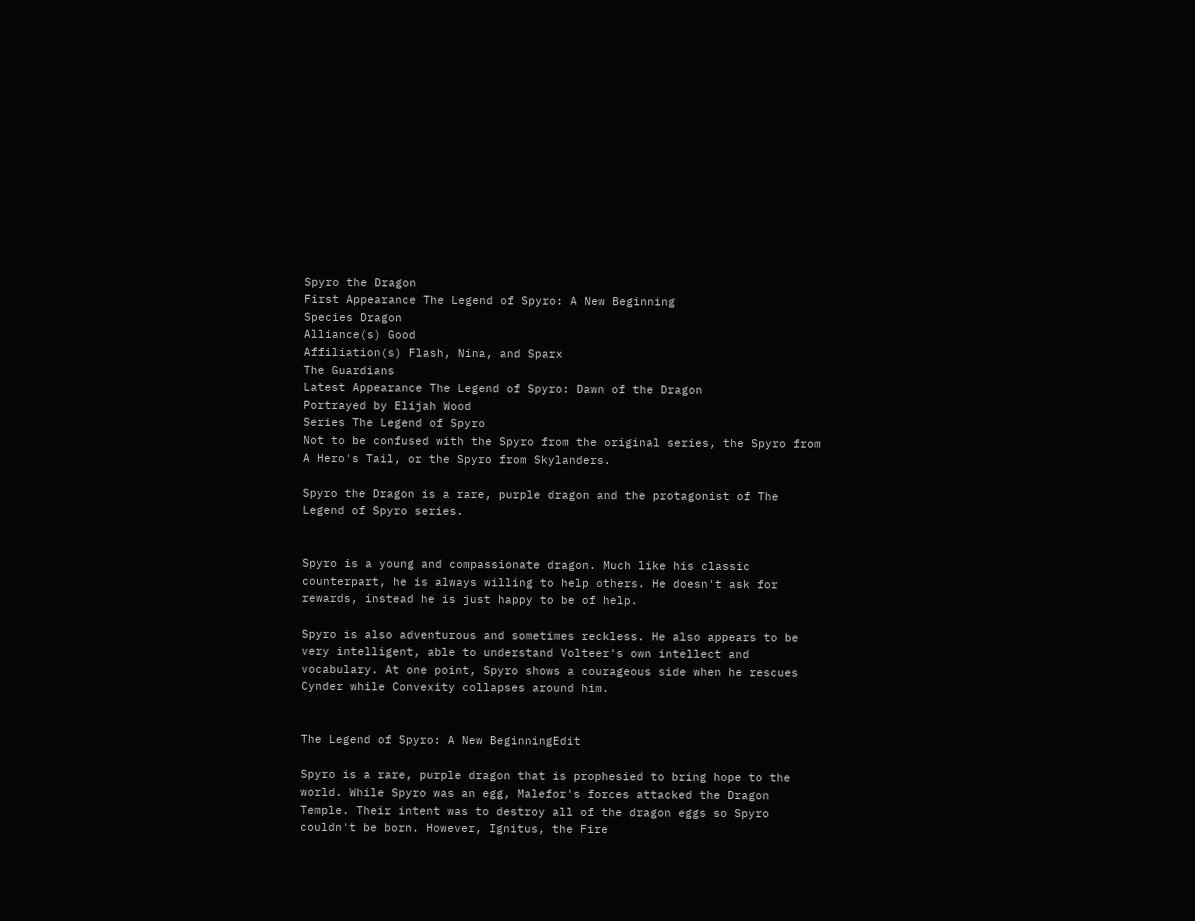Spyro the Dragon
First Appearance The Legend of Spyro: A New Beginning
Species Dragon
Alliance(s) Good
Affiliation(s) Flash, Nina, and Sparx
The Guardians
Latest Appearance The Legend of Spyro: Dawn of the Dragon
Portrayed by Elijah Wood
Series The Legend of Spyro
Not to be confused with the Spyro from the original series, the Spyro from A Hero's Tail, or the Spyro from Skylanders.

Spyro the Dragon is a rare, purple dragon and the protagonist of The Legend of Spyro series.


Spyro is a young and compassionate dragon. Much like his classic counterpart, he is always willing to help others. He doesn't ask for rewards, instead he is just happy to be of help.

Spyro is also adventurous and sometimes reckless. He also appears to be very intelligent, able to understand Volteer's own intellect and vocabulary. At one point, Spyro shows a courageous side when he rescues Cynder while Convexity collapses around him.


The Legend of Spyro: A New BeginningEdit

Spyro is a rare, purple dragon that is prophesied to bring hope to the world. While Spyro was an egg, Malefor's forces attacked the Dragon Temple. Their intent was to destroy all of the dragon eggs so Spyro couldn't be born. However, Ignitus, the Fire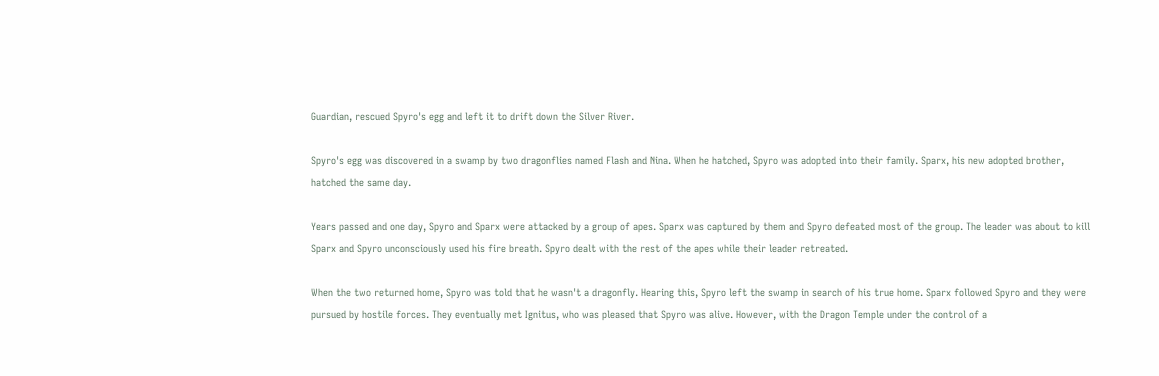Guardian, rescued Spyro's egg and left it to drift down the Silver River.

Spyro's egg was discovered in a swamp by two dragonflies named Flash and Nina. When he hatched, Spyro was adopted into their family. Sparx, his new adopted brother, hatched the same day.

Years passed and one day, Spyro and Sparx were attacked by a group of apes. Sparx was captured by them and Spyro defeated most of the group. The leader was about to kill Sparx and Spyro unconsciously used his fire breath. Spyro dealt with the rest of the apes while their leader retreated.

When the two returned home, Spyro was told that he wasn't a dragonfly. Hearing this, Spyro left the swamp in search of his true home. Sparx followed Spyro and they were pursued by hostile forces. They eventually met Ignitus, who was pleased that Spyro was alive. However, with the Dragon Temple under the control of a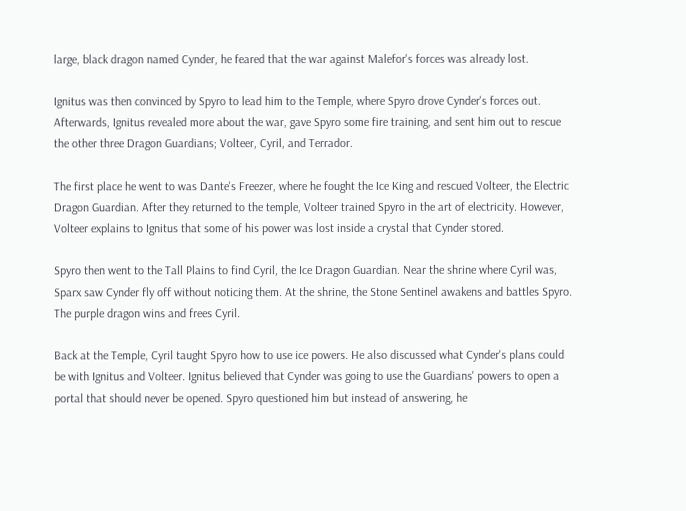large, black dragon named Cynder, he feared that the war against Malefor's forces was already lost.

Ignitus was then convinced by Spyro to lead him to the Temple, where Spyro drove Cynder's forces out. Afterwards, Ignitus revealed more about the war, gave Spyro some fire training, and sent him out to rescue the other three Dragon Guardians; Volteer, Cyril, and Terrador.

The first place he went to was Dante's Freezer, where he fought the Ice King and rescued Volteer, the Electric Dragon Guardian. After they returned to the temple, Volteer trained Spyro in the art of electricity. However, Volteer explains to Ignitus that some of his power was lost inside a crystal that Cynder stored.

Spyro then went to the Tall Plains to find Cyril, the Ice Dragon Guardian. Near the shrine where Cyril was, Sparx saw Cynder fly off without noticing them. At the shrine, the Stone Sentinel awakens and battles Spyro. The purple dragon wins and frees Cyril.

Back at the Temple, Cyril taught Spyro how to use ice powers. He also discussed what Cynder's plans could be with Ignitus and Volteer. Ignitus believed that Cynder was going to use the Guardians' powers to open a portal that should never be opened. Spyro questioned him but instead of answering, he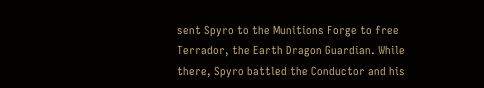sent Spyro to the Munitions Forge to free Terrador, the Earth Dragon Guardian. While there, Spyro battled the Conductor and his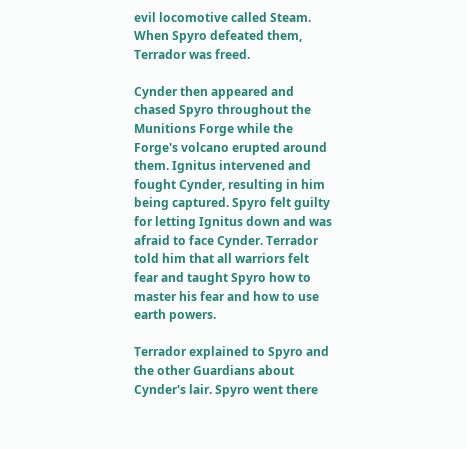evil locomotive called Steam. When Spyro defeated them, Terrador was freed.

Cynder then appeared and chased Spyro throughout the Munitions Forge while the Forge's volcano erupted around them. Ignitus intervened and fought Cynder, resulting in him being captured. Spyro felt guilty for letting Ignitus down and was afraid to face Cynder. Terrador told him that all warriors felt fear and taught Spyro how to master his fear and how to use earth powers.

Terrador explained to Spyro and the other Guardians about Cynder's lair. Spyro went there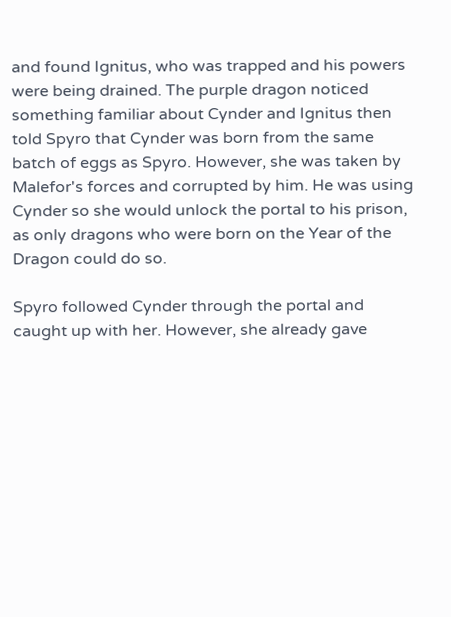and found Ignitus, who was trapped and his powers were being drained. The purple dragon noticed something familiar about Cynder and Ignitus then told Spyro that Cynder was born from the same batch of eggs as Spyro. However, she was taken by Malefor's forces and corrupted by him. He was using Cynder so she would unlock the portal to his prison, as only dragons who were born on the Year of the Dragon could do so.

Spyro followed Cynder through the portal and caught up with her. However, she already gave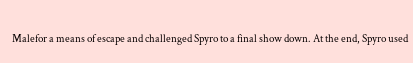Malefor a means of escape and challenged Spyro to a final show down. At the end, Spyro used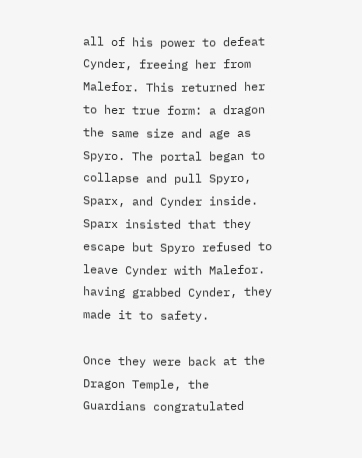all of his power to defeat Cynder, freeing her from Malefor. This returned her to her true form: a dragon the same size and age as Spyro. The portal began to collapse and pull Spyro, Sparx, and Cynder inside. Sparx insisted that they escape but Spyro refused to leave Cynder with Malefor. having grabbed Cynder, they made it to safety.

Once they were back at the Dragon Temple, the Guardians congratulated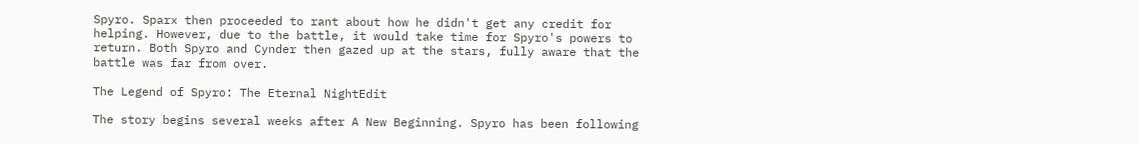Spyro. Sparx then proceeded to rant about how he didn't get any credit for helping. However, due to the battle, it would take time for Spyro's powers to return. Both Spyro and Cynder then gazed up at the stars, fully aware that the battle was far from over.

The Legend of Spyro: The Eternal NightEdit

The story begins several weeks after A New Beginning. Spyro has been following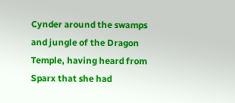Cynder around the swamps and jungle of the Dragon Temple, having heard from Sparx that she had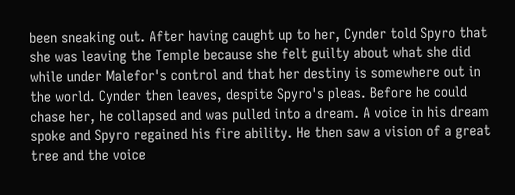been sneaking out. After having caught up to her, Cynder told Spyro that she was leaving the Temple because she felt guilty about what she did while under Malefor's control and that her destiny is somewhere out in the world. Cynder then leaves, despite Spyro's pleas. Before he could chase her, he collapsed and was pulled into a dream. A voice in his dream spoke and Spyro regained his fire ability. He then saw a vision of a great tree and the voice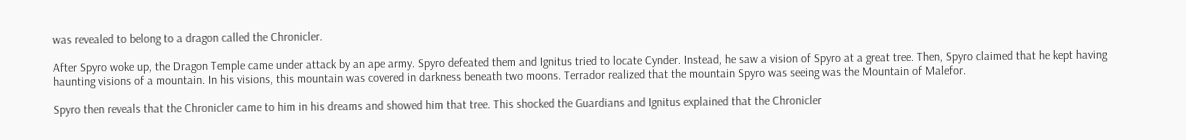was revealed to belong to a dragon called the Chronicler.

After Spyro woke up, the Dragon Temple came under attack by an ape army. Spyro defeated them and Ignitus tried to locate Cynder. Instead, he saw a vision of Spyro at a great tree. Then, Spyro claimed that he kept having haunting visions of a mountain. In his visions, this mountain was covered in darkness beneath two moons. Terrador realized that the mountain Spyro was seeing was the Mountain of Malefor.

Spyro then reveals that the Chronicler came to him in his dreams and showed him that tree. This shocked the Guardians and Ignitus explained that the Chronicler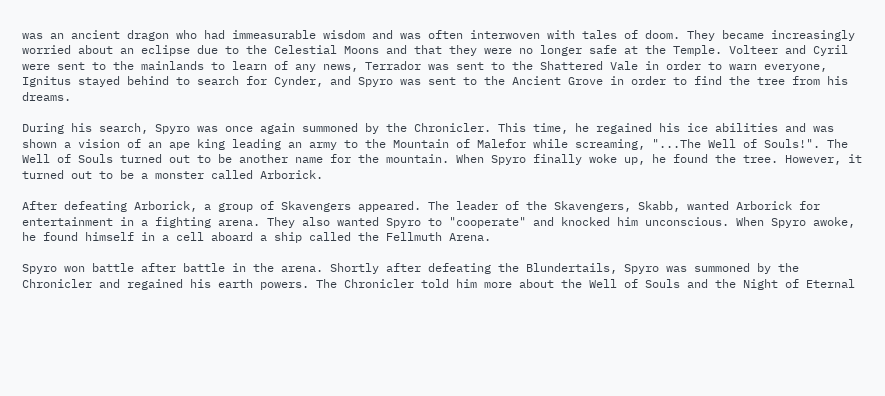was an ancient dragon who had immeasurable wisdom and was often interwoven with tales of doom. They became increasingly worried about an eclipse due to the Celestial Moons and that they were no longer safe at the Temple. Volteer and Cyril were sent to the mainlands to learn of any news, Terrador was sent to the Shattered Vale in order to warn everyone, Ignitus stayed behind to search for Cynder, and Spyro was sent to the Ancient Grove in order to find the tree from his dreams.

During his search, Spyro was once again summoned by the Chronicler. This time, he regained his ice abilities and was shown a vision of an ape king leading an army to the Mountain of Malefor while screaming, "...The Well of Souls!". The Well of Souls turned out to be another name for the mountain. When Spyro finally woke up, he found the tree. However, it turned out to be a monster called Arborick.

After defeating Arborick, a group of Skavengers appeared. The leader of the Skavengers, Skabb, wanted Arborick for entertainment in a fighting arena. They also wanted Spyro to "cooperate" and knocked him unconscious. When Spyro awoke, he found himself in a cell aboard a ship called the Fellmuth Arena.

Spyro won battle after battle in the arena. Shortly after defeating the Blundertails, Spyro was summoned by the Chronicler and regained his earth powers. The Chronicler told him more about the Well of Souls and the Night of Eternal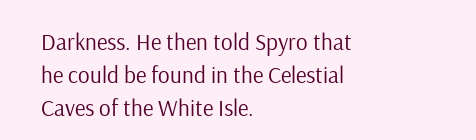Darkness. He then told Spyro that he could be found in the Celestial Caves of the White Isle.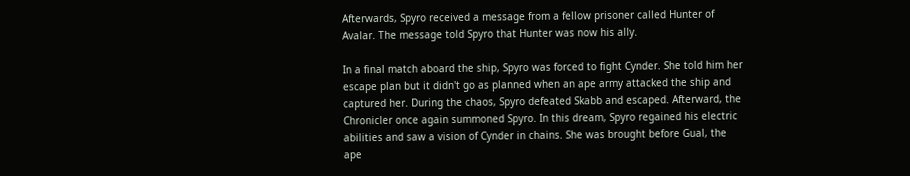Afterwards, Spyro received a message from a fellow prisoner called Hunter of Avalar. The message told Spyro that Hunter was now his ally.

In a final match aboard the ship, Spyro was forced to fight Cynder. She told him her escape plan but it didn't go as planned when an ape army attacked the ship and captured her. During the chaos, Spyro defeated Skabb and escaped. Afterward, the Chronicler once again summoned Spyro. In this dream, Spyro regained his electric abilities and saw a vision of Cynder in chains. She was brought before Gual, the ape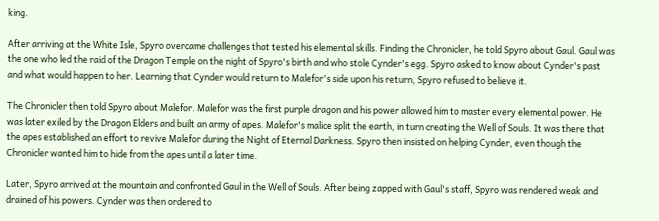king.

After arriving at the White Isle, Spyro overcame challenges that tested his elemental skills. Finding the Chronicler, he told Spyro about Gaul. Gaul was the one who led the raid of the Dragon Temple on the night of Spyro's birth and who stole Cynder's egg. Spyro asked to know about Cynder's past and what would happen to her. Learning that Cynder would return to Malefor's side upon his return, Spyro refused to believe it.

The Chronicler then told Spyro about Malefor. Malefor was the first purple dragon and his power allowed him to master every elemental power. He was later exiled by the Dragon Elders and built an army of apes. Malefor's malice split the earth, in turn creating the Well of Souls. It was there that the apes established an effort to revive Malefor during the Night of Eternal Darkness. Spyro then insisted on helping Cynder, even though the Chronicler wanted him to hide from the apes until a later time.

Later, Spyro arrived at the mountain and confronted Gaul in the Well of Souls. After being zapped with Gaul's staff, Spyro was rendered weak and drained of his powers. Cynder was then ordered to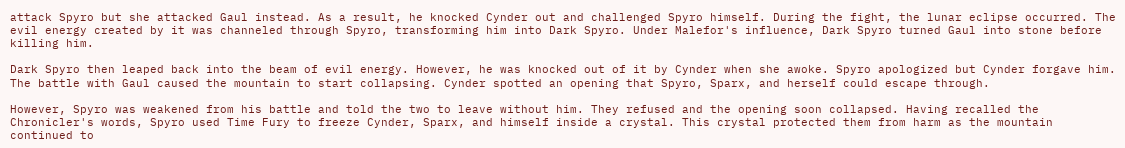attack Spyro but she attacked Gaul instead. As a result, he knocked Cynder out and challenged Spyro himself. During the fight, the lunar eclipse occurred. The evil energy created by it was channeled through Spyro, transforming him into Dark Spyro. Under Malefor's influence, Dark Spyro turned Gaul into stone before killing him.

Dark Spyro then leaped back into the beam of evil energy. However, he was knocked out of it by Cynder when she awoke. Spyro apologized but Cynder forgave him. The battle with Gaul caused the mountain to start collapsing. Cynder spotted an opening that Spyro, Sparx, and herself could escape through.

However, Spyro was weakened from his battle and told the two to leave without him. They refused and the opening soon collapsed. Having recalled the Chronicler's words, Spyro used Time Fury to freeze Cynder, Sparx, and himself inside a crystal. This crystal protected them from harm as the mountain continued to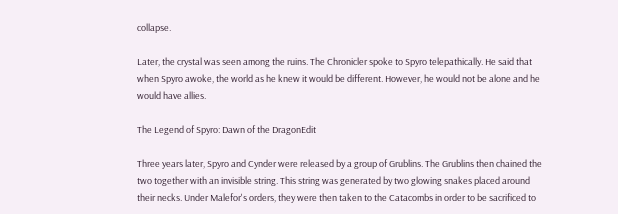collapse.

Later, the crystal was seen among the ruins. The Chronicler spoke to Spyro telepathically. He said that when Spyro awoke, the world as he knew it would be different. However, he would not be alone and he would have allies.

The Legend of Spyro: Dawn of the DragonEdit

Three years later, Spyro and Cynder were released by a group of Grublins. The Grublins then chained the two together with an invisible string. This string was generated by two glowing snakes placed around their necks. Under Malefor's orders, they were then taken to the Catacombs in order to be sacrificed to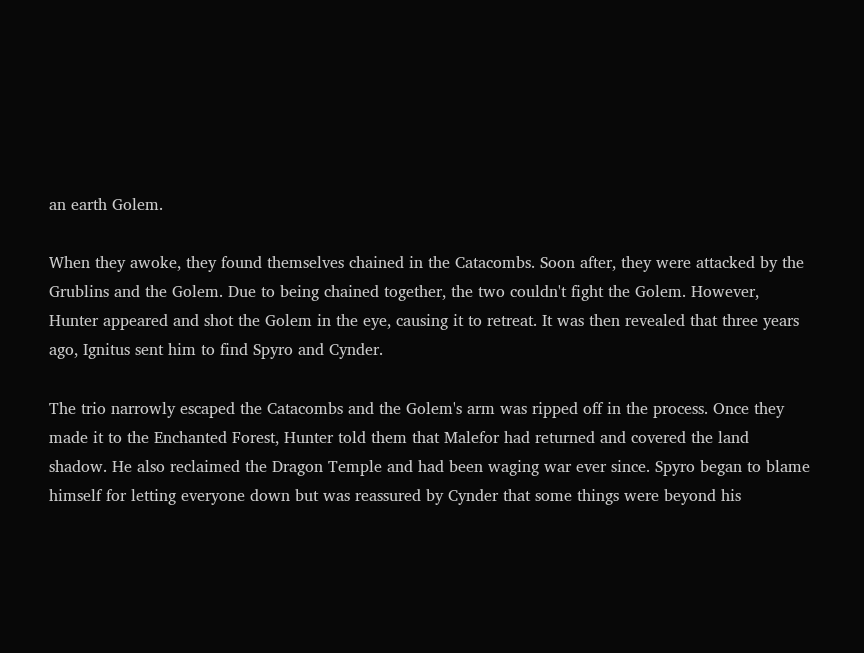an earth Golem.

When they awoke, they found themselves chained in the Catacombs. Soon after, they were attacked by the Grublins and the Golem. Due to being chained together, the two couldn't fight the Golem. However, Hunter appeared and shot the Golem in the eye, causing it to retreat. It was then revealed that three years ago, Ignitus sent him to find Spyro and Cynder.

The trio narrowly escaped the Catacombs and the Golem's arm was ripped off in the process. Once they made it to the Enchanted Forest, Hunter told them that Malefor had returned and covered the land shadow. He also reclaimed the Dragon Temple and had been waging war ever since. Spyro began to blame himself for letting everyone down but was reassured by Cynder that some things were beyond his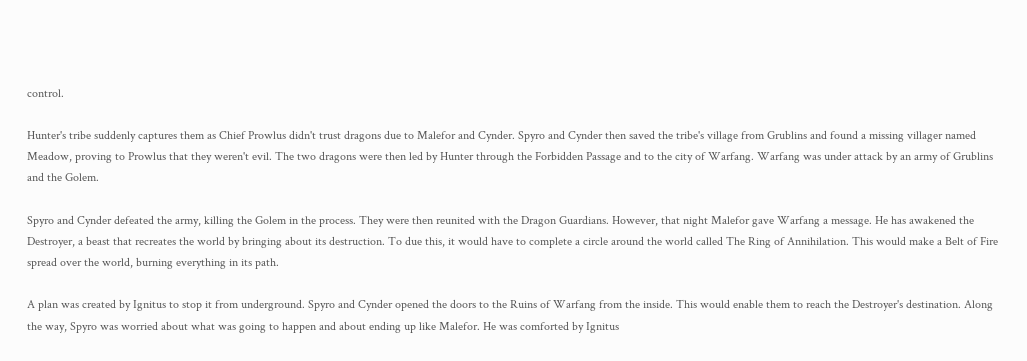control.

Hunter's tribe suddenly captures them as Chief Prowlus didn't trust dragons due to Malefor and Cynder. Spyro and Cynder then saved the tribe's village from Grublins and found a missing villager named Meadow, proving to Prowlus that they weren't evil. The two dragons were then led by Hunter through the Forbidden Passage and to the city of Warfang. Warfang was under attack by an army of Grublins and the Golem.

Spyro and Cynder defeated the army, killing the Golem in the process. They were then reunited with the Dragon Guardians. However, that night Malefor gave Warfang a message. He has awakened the Destroyer, a beast that recreates the world by bringing about its destruction. To due this, it would have to complete a circle around the world called The Ring of Annihilation. This would make a Belt of Fire spread over the world, burning everything in its path.

A plan was created by Ignitus to stop it from underground. Spyro and Cynder opened the doors to the Ruins of Warfang from the inside. This would enable them to reach the Destroyer's destination. Along the way, Spyro was worried about what was going to happen and about ending up like Malefor. He was comforted by Ignitus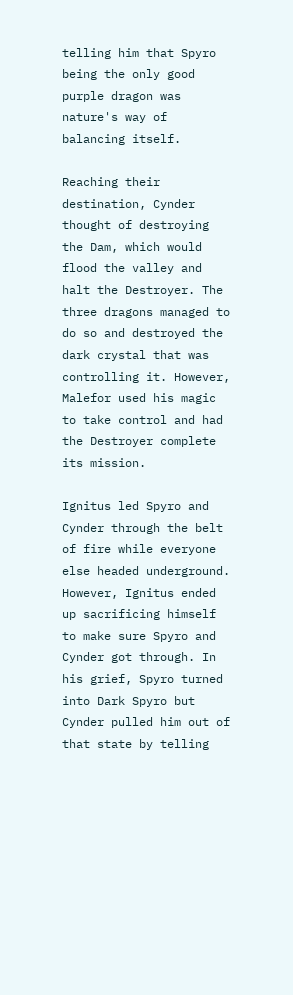telling him that Spyro being the only good purple dragon was nature's way of balancing itself.

Reaching their destination, Cynder thought of destroying the Dam, which would flood the valley and halt the Destroyer. The three dragons managed to do so and destroyed the dark crystal that was controlling it. However, Malefor used his magic to take control and had the Destroyer complete its mission.

Ignitus led Spyro and Cynder through the belt of fire while everyone else headed underground. However, Ignitus ended up sacrificing himself to make sure Spyro and Cynder got through. In his grief, Spyro turned into Dark Spyro but Cynder pulled him out of that state by telling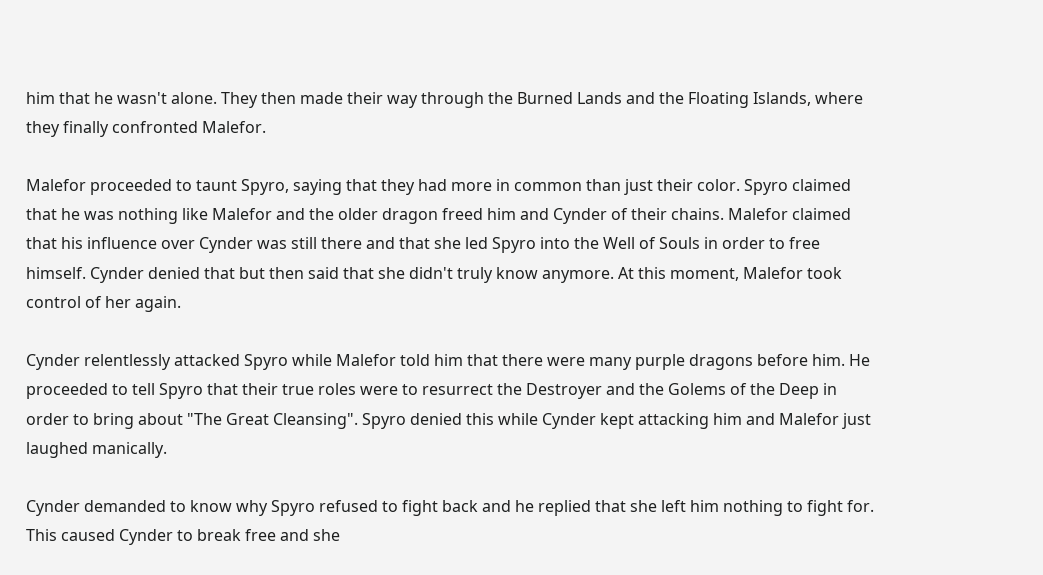him that he wasn't alone. They then made their way through the Burned Lands and the Floating Islands, where they finally confronted Malefor.

Malefor proceeded to taunt Spyro, saying that they had more in common than just their color. Spyro claimed that he was nothing like Malefor and the older dragon freed him and Cynder of their chains. Malefor claimed that his influence over Cynder was still there and that she led Spyro into the Well of Souls in order to free himself. Cynder denied that but then said that she didn't truly know anymore. At this moment, Malefor took control of her again.

Cynder relentlessly attacked Spyro while Malefor told him that there were many purple dragons before him. He proceeded to tell Spyro that their true roles were to resurrect the Destroyer and the Golems of the Deep in order to bring about "The Great Cleansing". Spyro denied this while Cynder kept attacking him and Malefor just laughed manically.

Cynder demanded to know why Spyro refused to fight back and he replied that she left him nothing to fight for. This caused Cynder to break free and she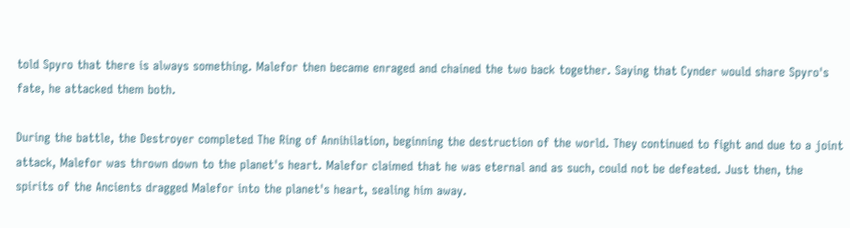told Spyro that there is always something. Malefor then became enraged and chained the two back together. Saying that Cynder would share Spyro's fate, he attacked them both.

During the battle, the Destroyer completed The Ring of Annihilation, beginning the destruction of the world. They continued to fight and due to a joint attack, Malefor was thrown down to the planet's heart. Malefor claimed that he was eternal and as such, could not be defeated. Just then, the spirits of the Ancients dragged Malefor into the planet's heart, sealing him away.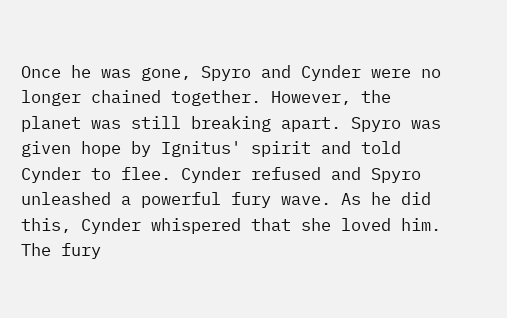Once he was gone, Spyro and Cynder were no longer chained together. However, the planet was still breaking apart. Spyro was given hope by Ignitus' spirit and told Cynder to flee. Cynder refused and Spyro unleashed a powerful fury wave. As he did this, Cynder whispered that she loved him. The fury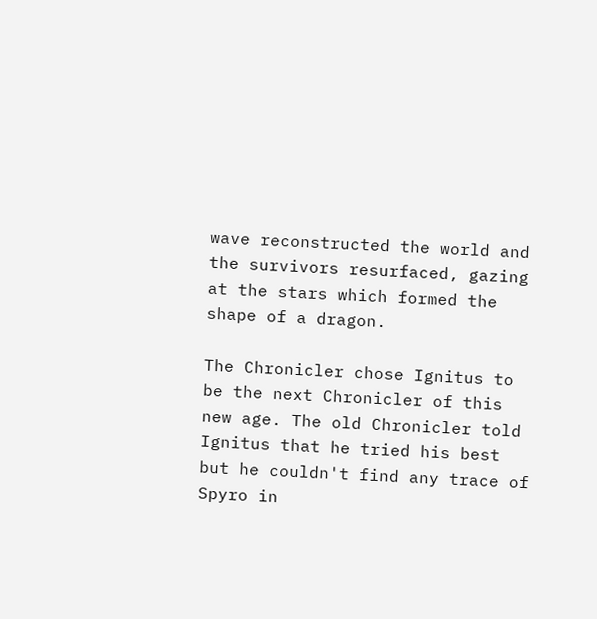wave reconstructed the world and the survivors resurfaced, gazing at the stars which formed the shape of a dragon.

The Chronicler chose Ignitus to be the next Chronicler of this new age. The old Chronicler told Ignitus that he tried his best but he couldn't find any trace of Spyro in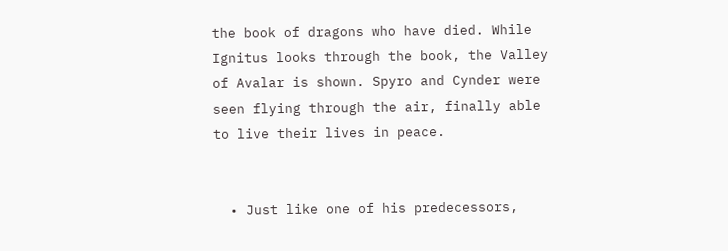the book of dragons who have died. While Ignitus looks through the book, the Valley of Avalar is shown. Spyro and Cynder were seen flying through the air, finally able to live their lives in peace.


  • Just like one of his predecessors,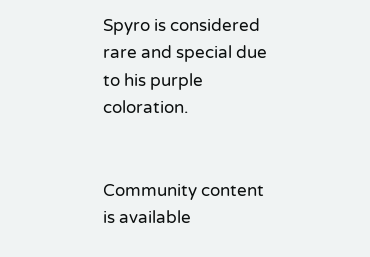Spyro is considered rare and special due to his purple coloration.


Community content is available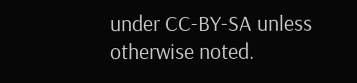under CC-BY-SA unless otherwise noted.